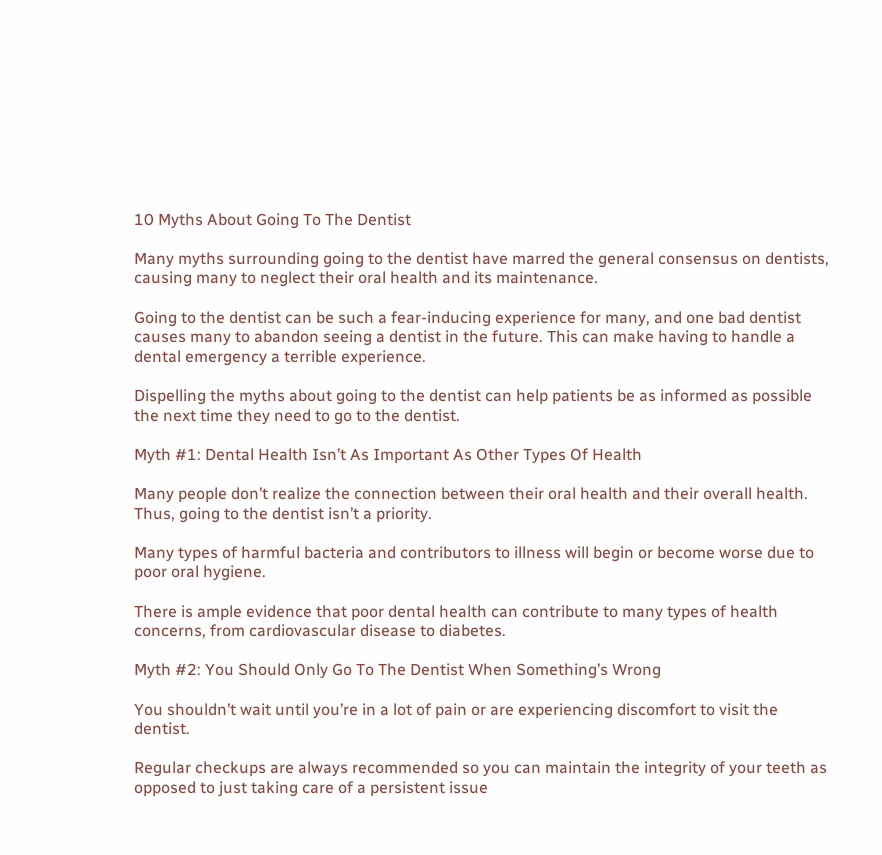10 Myths About Going To The Dentist

Many myths surrounding going to the dentist have marred the general consensus on dentists, causing many to neglect their oral health and its maintenance.

Going to the dentist can be such a fear-inducing experience for many, and one bad dentist causes many to abandon seeing a dentist in the future. This can make having to handle a dental emergency a terrible experience.

Dispelling the myths about going to the dentist can help patients be as informed as possible the next time they need to go to the dentist.

Myth #1: Dental Health Isn’t As Important As Other Types Of Health

Many people don’t realize the connection between their oral health and their overall health. Thus, going to the dentist isn’t a priority.

Many types of harmful bacteria and contributors to illness will begin or become worse due to poor oral hygiene.

There is ample evidence that poor dental health can contribute to many types of health concerns, from cardiovascular disease to diabetes.

Myth #2: You Should Only Go To The Dentist When Something’s Wrong

You shouldn’t wait until you’re in a lot of pain or are experiencing discomfort to visit the dentist.

Regular checkups are always recommended so you can maintain the integrity of your teeth as opposed to just taking care of a persistent issue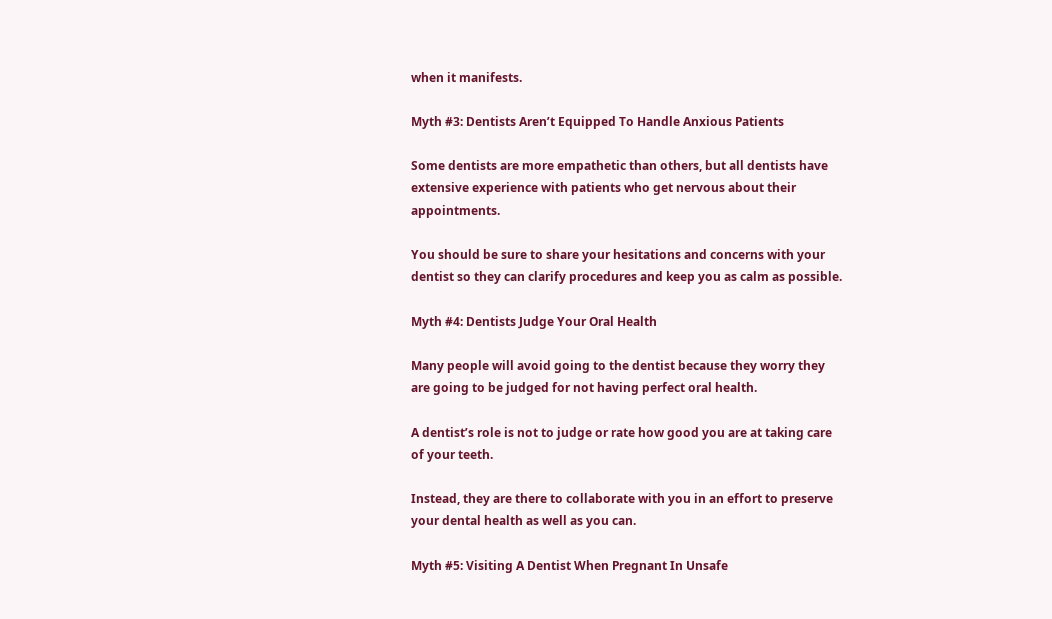when it manifests.

Myth #3: Dentists Aren’t Equipped To Handle Anxious Patients

Some dentists are more empathetic than others, but all dentists have extensive experience with patients who get nervous about their appointments.

You should be sure to share your hesitations and concerns with your dentist so they can clarify procedures and keep you as calm as possible.

Myth #4: Dentists Judge Your Oral Health

Many people will avoid going to the dentist because they worry they are going to be judged for not having perfect oral health.

A dentist’s role is not to judge or rate how good you are at taking care of your teeth.

Instead, they are there to collaborate with you in an effort to preserve your dental health as well as you can.

Myth #5: Visiting A Dentist When Pregnant In Unsafe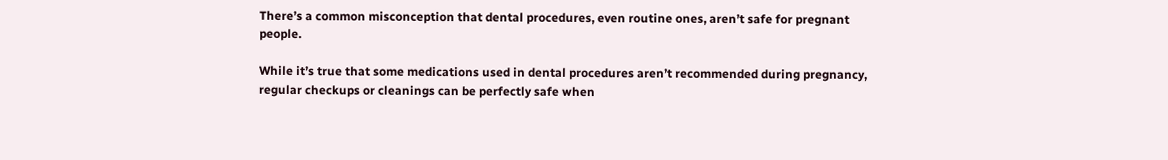There’s a common misconception that dental procedures, even routine ones, aren’t safe for pregnant people.

While it’s true that some medications used in dental procedures aren’t recommended during pregnancy, regular checkups or cleanings can be perfectly safe when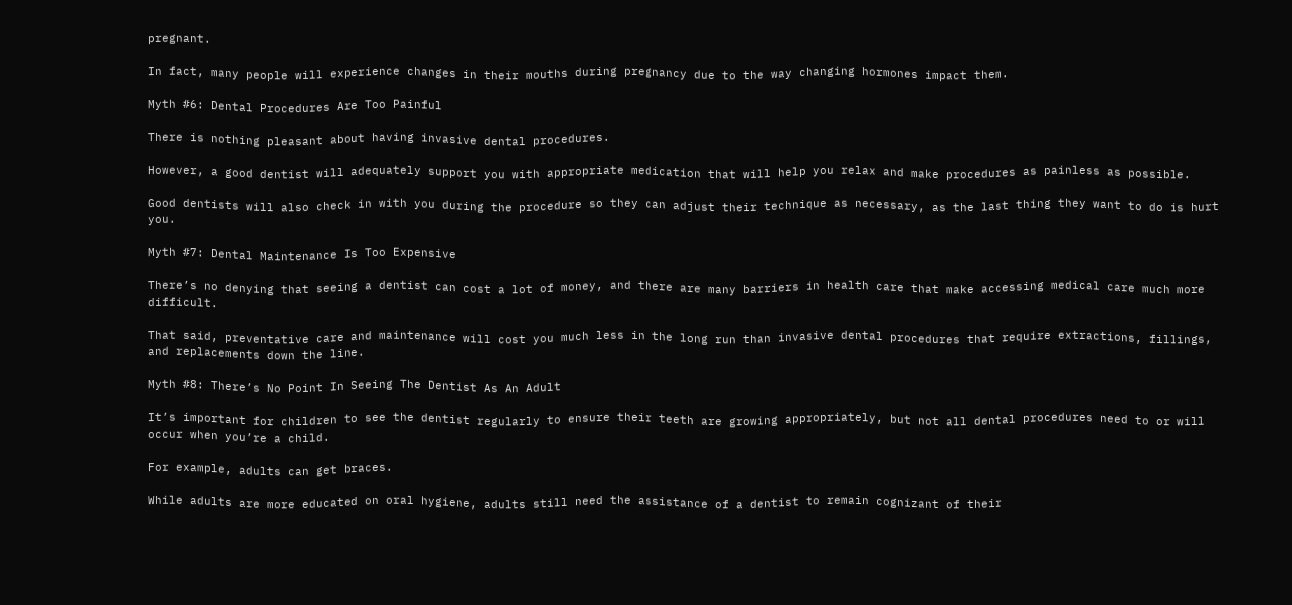pregnant.

In fact, many people will experience changes in their mouths during pregnancy due to the way changing hormones impact them.

Myth #6: Dental Procedures Are Too Painful

There is nothing pleasant about having invasive dental procedures.

However, a good dentist will adequately support you with appropriate medication that will help you relax and make procedures as painless as possible.

Good dentists will also check in with you during the procedure so they can adjust their technique as necessary, as the last thing they want to do is hurt you.

Myth #7: Dental Maintenance Is Too Expensive

There’s no denying that seeing a dentist can cost a lot of money, and there are many barriers in health care that make accessing medical care much more difficult.

That said, preventative care and maintenance will cost you much less in the long run than invasive dental procedures that require extractions, fillings, and replacements down the line.

Myth #8: There’s No Point In Seeing The Dentist As An Adult

It’s important for children to see the dentist regularly to ensure their teeth are growing appropriately, but not all dental procedures need to or will occur when you’re a child.

For example, adults can get braces.

While adults are more educated on oral hygiene, adults still need the assistance of a dentist to remain cognizant of their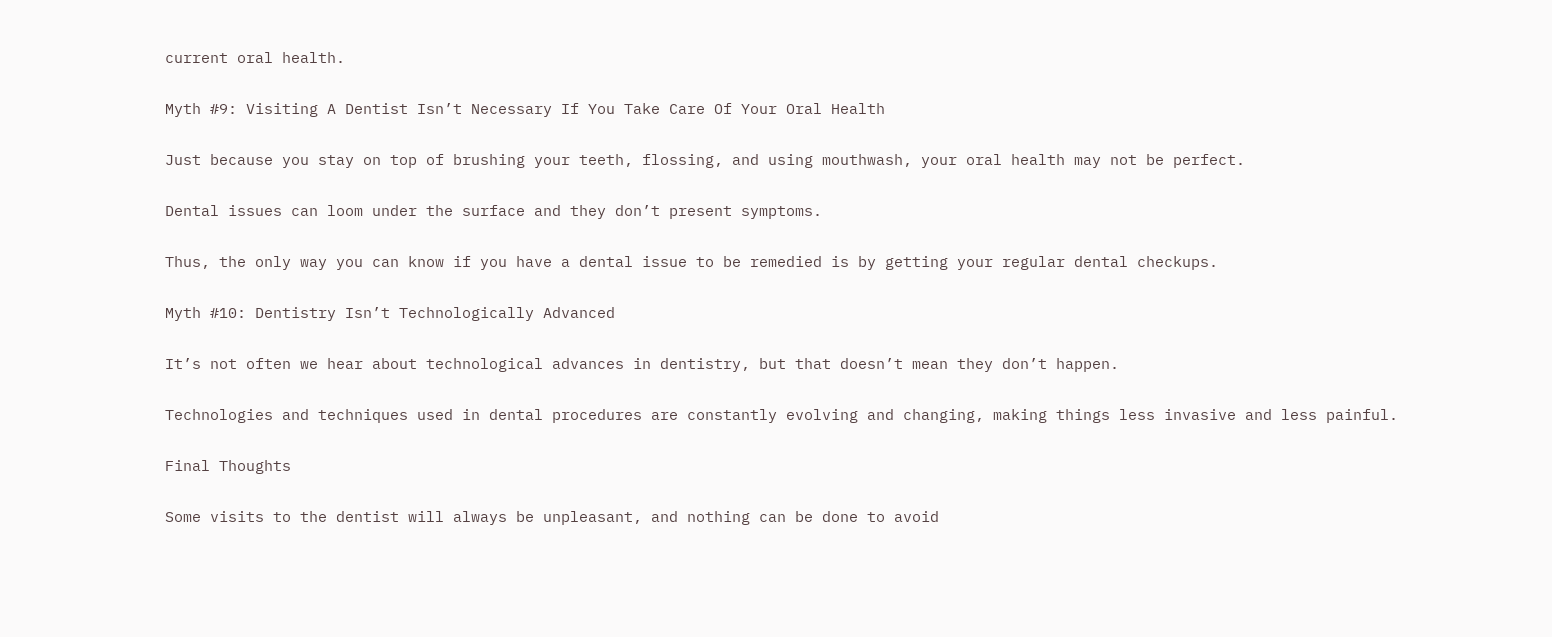current oral health.

Myth #9: Visiting A Dentist Isn’t Necessary If You Take Care Of Your Oral Health

Just because you stay on top of brushing your teeth, flossing, and using mouthwash, your oral health may not be perfect.

Dental issues can loom under the surface and they don’t present symptoms.

Thus, the only way you can know if you have a dental issue to be remedied is by getting your regular dental checkups.

Myth #10: Dentistry Isn’t Technologically Advanced

It’s not often we hear about technological advances in dentistry, but that doesn’t mean they don’t happen.

Technologies and techniques used in dental procedures are constantly evolving and changing, making things less invasive and less painful.

Final Thoughts

Some visits to the dentist will always be unpleasant, and nothing can be done to avoid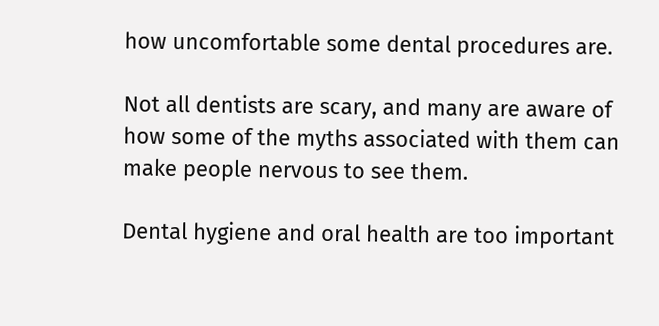how uncomfortable some dental procedures are.

Not all dentists are scary, and many are aware of how some of the myths associated with them can make people nervous to see them.

Dental hygiene and oral health are too important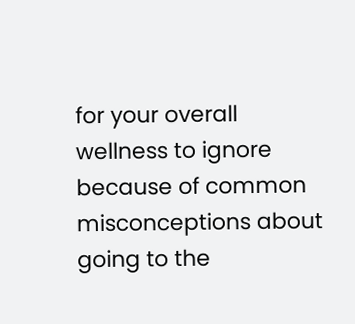for your overall wellness to ignore because of common misconceptions about going to the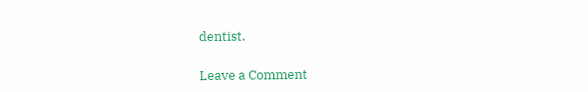dentist.

Leave a Comment